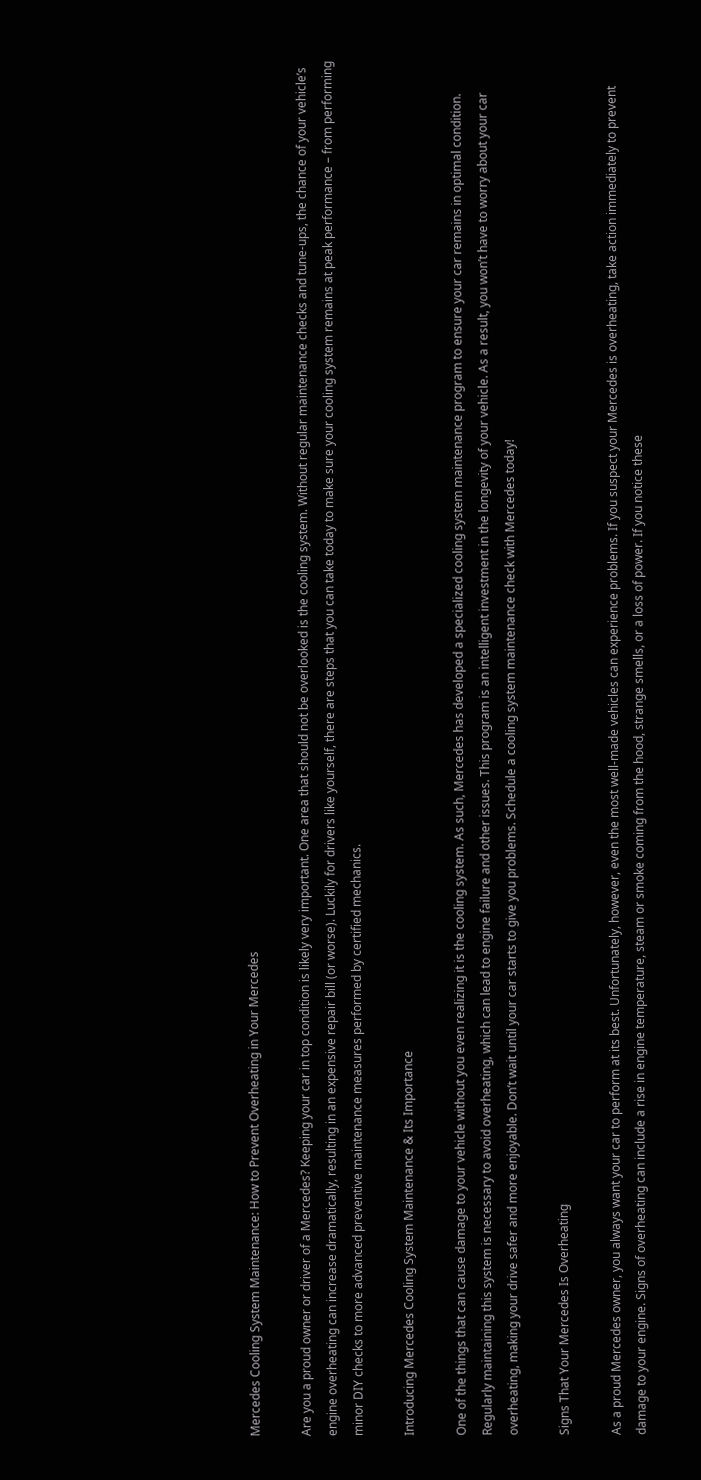Mercedes Cooling System Maintenance: How to Prevent Overheating in Your Mercedes

Are you a proud owner or driver of a Mercedes? Keeping your car in top condition is likely very important. One area that should not be overlooked is the cooling system. Without regular maintenance checks and tune-ups, the chance of your vehicle’s engine overheating can increase dramatically, resulting in an expensive repair bill (or worse). Luckily for drivers like yourself, there are steps that you can take today to make sure your cooling system remains at peak performance – from performing minor DIY checks to more advanced preventive maintenance measures performed by certified mechanics.

Introducing Mercedes Cooling System Maintenance & Its Importance

One of the things that can cause damage to your vehicle without you even realizing it is the cooling system. As such, Mercedes has developed a specialized cooling system maintenance program to ensure your car remains in optimal condition. Regularly maintaining this system is necessary to avoid overheating, which can lead to engine failure and other issues. This program is an intelligent investment in the longevity of your vehicle. As a result, you won’t have to worry about your car overheating, making your drive safer and more enjoyable. Don’t wait until your car starts to give you problems. Schedule a cooling system maintenance check with Mercedes today!

Signs That Your Mercedes Is Overheating

As a proud Mercedes owner, you always want your car to perform at its best. Unfortunately, however, even the most well-made vehicles can experience problems. If you suspect your Mercedes is overheating, take action immediately to prevent damage to your engine. Signs of overheating can include a rise in engine temperature, steam or smoke coming from the hood, strange smells, or a loss of power. If you notice these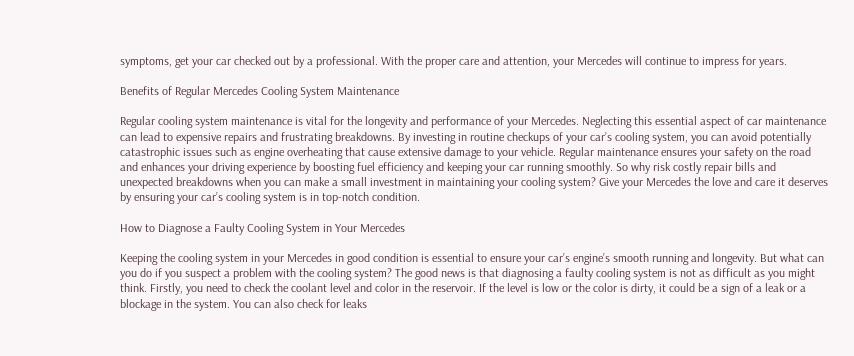symptoms, get your car checked out by a professional. With the proper care and attention, your Mercedes will continue to impress for years.

Benefits of Regular Mercedes Cooling System Maintenance

Regular cooling system maintenance is vital for the longevity and performance of your Mercedes. Neglecting this essential aspect of car maintenance can lead to expensive repairs and frustrating breakdowns. By investing in routine checkups of your car’s cooling system, you can avoid potentially catastrophic issues such as engine overheating that cause extensive damage to your vehicle. Regular maintenance ensures your safety on the road and enhances your driving experience by boosting fuel efficiency and keeping your car running smoothly. So why risk costly repair bills and unexpected breakdowns when you can make a small investment in maintaining your cooling system? Give your Mercedes the love and care it deserves by ensuring your car’s cooling system is in top-notch condition.

How to Diagnose a Faulty Cooling System in Your Mercedes

Keeping the cooling system in your Mercedes in good condition is essential to ensure your car’s engine’s smooth running and longevity. But what can you do if you suspect a problem with the cooling system? The good news is that diagnosing a faulty cooling system is not as difficult as you might think. Firstly, you need to check the coolant level and color in the reservoir. If the level is low or the color is dirty, it could be a sign of a leak or a blockage in the system. You can also check for leaks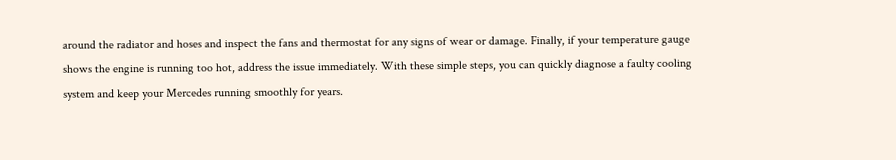around the radiator and hoses and inspect the fans and thermostat for any signs of wear or damage. Finally, if your temperature gauge shows the engine is running too hot, address the issue immediately. With these simple steps, you can quickly diagnose a faulty cooling system and keep your Mercedes running smoothly for years.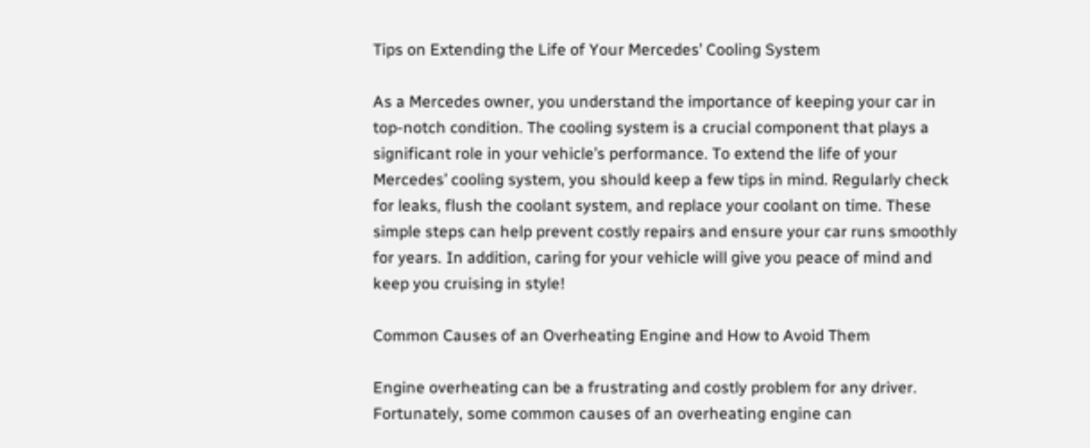Tips on Extending the Life of Your Mercedes’ Cooling System

As a Mercedes owner, you understand the importance of keeping your car in top-notch condition. The cooling system is a crucial component that plays a significant role in your vehicle’s performance. To extend the life of your Mercedes’ cooling system, you should keep a few tips in mind. Regularly check for leaks, flush the coolant system, and replace your coolant on time. These simple steps can help prevent costly repairs and ensure your car runs smoothly for years. In addition, caring for your vehicle will give you peace of mind and keep you cruising in style!

Common Causes of an Overheating Engine and How to Avoid Them

Engine overheating can be a frustrating and costly problem for any driver. Fortunately, some common causes of an overheating engine can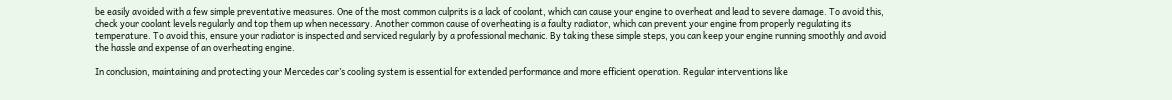be easily avoided with a few simple preventative measures. One of the most common culprits is a lack of coolant, which can cause your engine to overheat and lead to severe damage. To avoid this, check your coolant levels regularly and top them up when necessary. Another common cause of overheating is a faulty radiator, which can prevent your engine from properly regulating its temperature. To avoid this, ensure your radiator is inspected and serviced regularly by a professional mechanic. By taking these simple steps, you can keep your engine running smoothly and avoid the hassle and expense of an overheating engine.

In conclusion, maintaining and protecting your Mercedes car’s cooling system is essential for extended performance and more efficient operation. Regular interventions like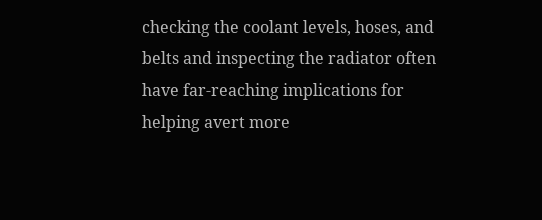checking the coolant levels, hoses, and belts and inspecting the radiator often have far-reaching implications for helping avert more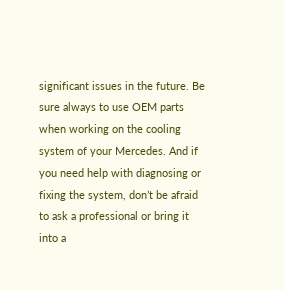significant issues in the future. Be sure always to use OEM parts when working on the cooling system of your Mercedes. And if you need help with diagnosing or fixing the system, don’t be afraid to ask a professional or bring it into a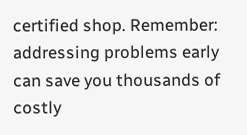certified shop. Remember: addressing problems early can save you thousands of costly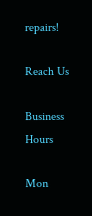repairs!

Reach Us

Business Hours

Mon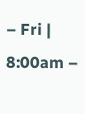– Fri | 8:00am –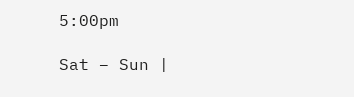5:00pm

Sat – Sun |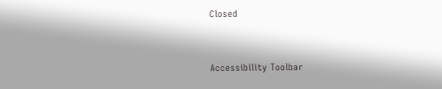Closed


Accessibility Toolbar